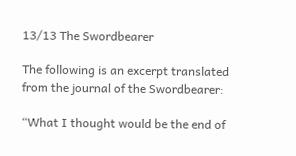13/13 The Swordbearer

The following is an excerpt translated from the journal of the Swordbearer:

“What I thought would be the end of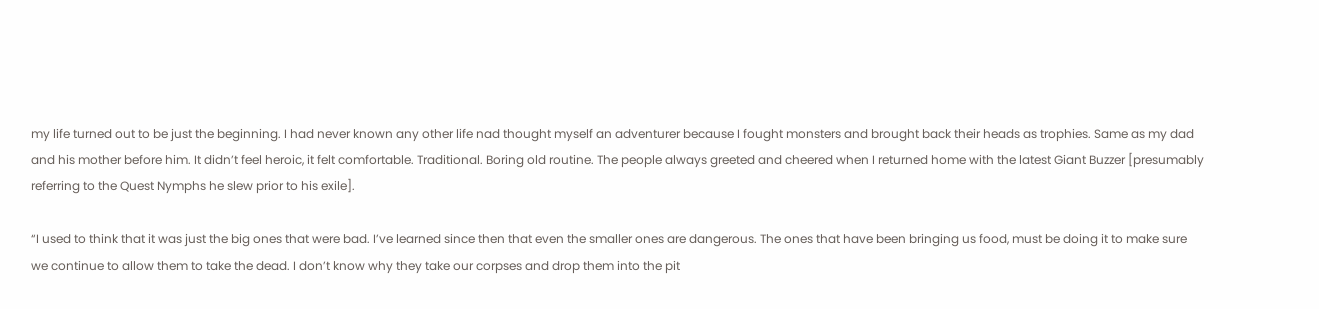my life turned out to be just the beginning. I had never known any other life nad thought myself an adventurer because I fought monsters and brought back their heads as trophies. Same as my dad and his mother before him. It didn’t feel heroic, it felt comfortable. Traditional. Boring old routine. The people always greeted and cheered when I returned home with the latest Giant Buzzer [presumably referring to the Quest Nymphs he slew prior to his exile].

“I used to think that it was just the big ones that were bad. I’ve learned since then that even the smaller ones are dangerous. The ones that have been bringing us food, must be doing it to make sure we continue to allow them to take the dead. I don’t know why they take our corpses and drop them into the pit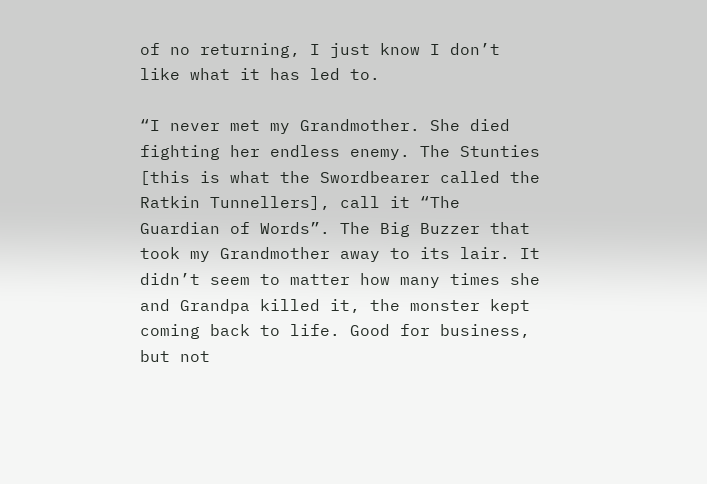of no returning, I just know I don’t like what it has led to.

“I never met my Grandmother. She died fighting her endless enemy. The Stunties [this is what the Swordbearer called the Ratkin Tunnellers], call it “The Guardian of Words”. The Big Buzzer that took my Grandmother away to its lair. It didn’t seem to matter how many times she and Grandpa killed it, the monster kept coming back to life. Good for business, but not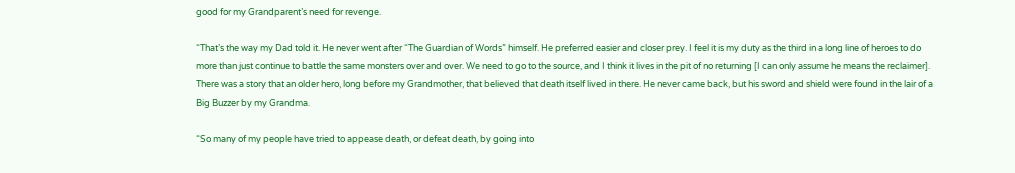good for my Grandparent’s need for revenge.

“That’s the way my Dad told it. He never went after “The Guardian of Words” himself. He preferred easier and closer prey. I feel it is my duty as the third in a long line of heroes to do more than just continue to battle the same monsters over and over. We need to go to the source, and I think it lives in the pit of no returning [I can only assume he means the reclaimer]. There was a story that an older hero, long before my Grandmother, that believed that death itself lived in there. He never came back, but his sword and shield were found in the lair of a Big Buzzer by my Grandma.

“So many of my people have tried to appease death, or defeat death, by going into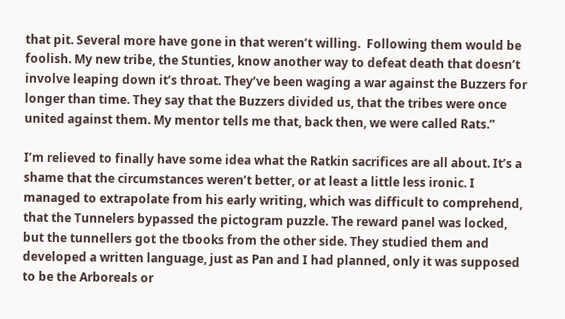that pit. Several more have gone in that weren’t willing.  Following them would be foolish. My new tribe, the Stunties, know another way to defeat death that doesn’t involve leaping down it’s throat. They’ve been waging a war against the Buzzers for longer than time. They say that the Buzzers divided us, that the tribes were once united against them. My mentor tells me that, back then, we were called Rats.”

I’m relieved to finally have some idea what the Ratkin sacrifices are all about. It’s a shame that the circumstances weren’t better, or at least a little less ironic. I managed to extrapolate from his early writing, which was difficult to comprehend, that the Tunnelers bypassed the pictogram puzzle. The reward panel was locked, but the tunnellers got the tbooks from the other side. They studied them and developed a written language, just as Pan and I had planned, only it was supposed to be the Arboreals or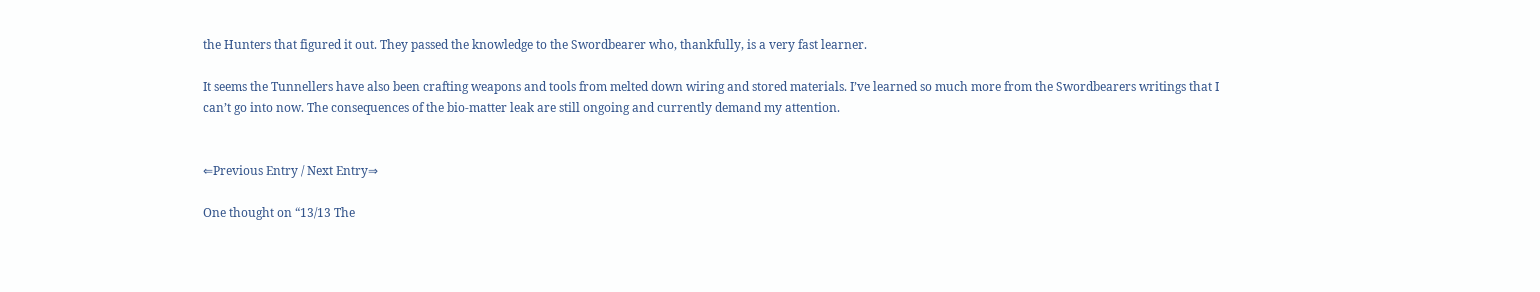the Hunters that figured it out. They passed the knowledge to the Swordbearer who, thankfully, is a very fast learner.

It seems the Tunnellers have also been crafting weapons and tools from melted down wiring and stored materials. I’ve learned so much more from the Swordbearers writings that I can’t go into now. The consequences of the bio-matter leak are still ongoing and currently demand my attention.


⇐Previous Entry / Next Entry⇒

One thought on “13/13 The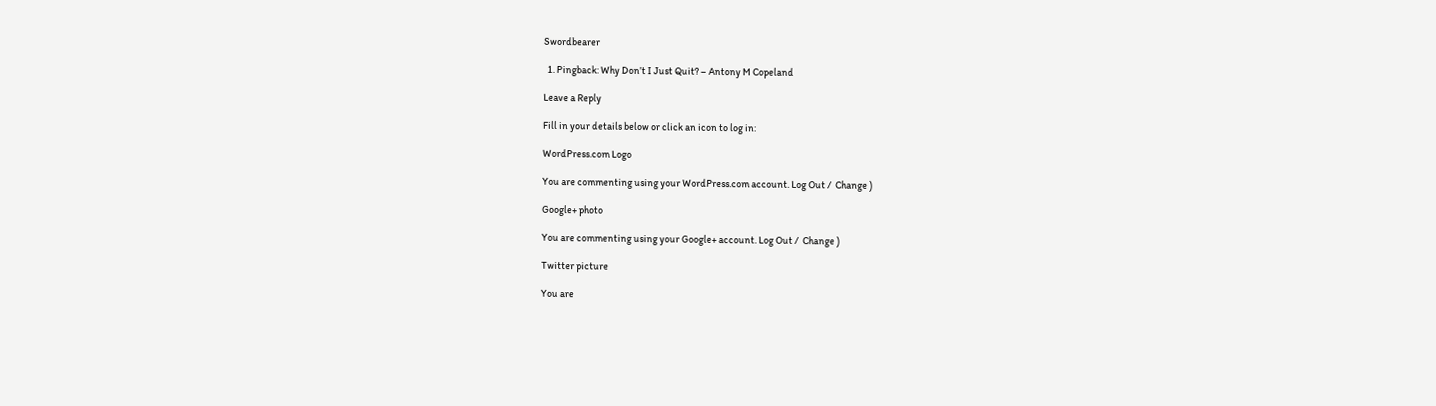Swordbearer

  1. Pingback: Why Don’t I Just Quit? – Antony M Copeland

Leave a Reply

Fill in your details below or click an icon to log in:

WordPress.com Logo

You are commenting using your WordPress.com account. Log Out /  Change )

Google+ photo

You are commenting using your Google+ account. Log Out /  Change )

Twitter picture

You are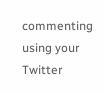commenting using your Twitter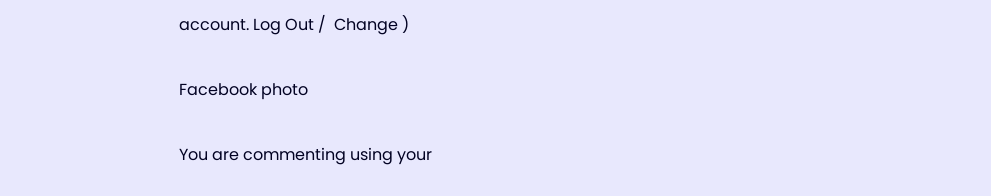account. Log Out /  Change )

Facebook photo

You are commenting using your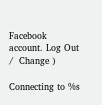Facebook account. Log Out /  Change )

Connecting to %s